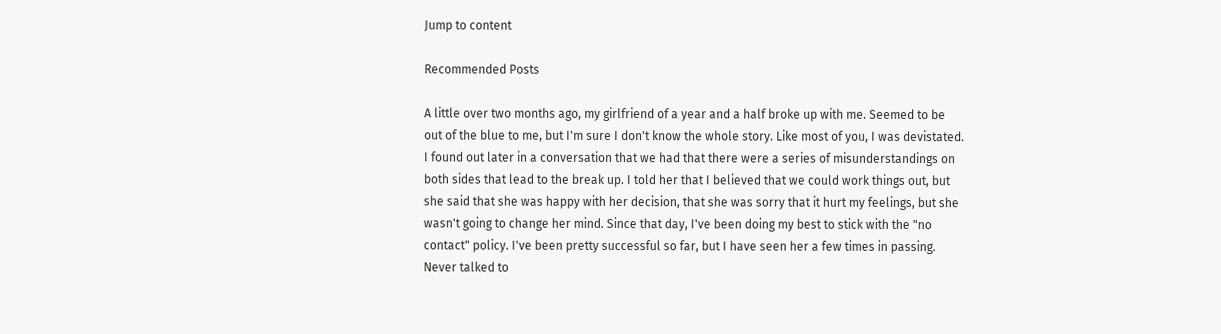Jump to content

Recommended Posts

A little over two months ago, my girlfriend of a year and a half broke up with me. Seemed to be out of the blue to me, but I'm sure I don't know the whole story. Like most of you, I was devistated. I found out later in a conversation that we had that there were a series of misunderstandings on both sides that lead to the break up. I told her that I believed that we could work things out, but she said that she was happy with her decision, that she was sorry that it hurt my feelings, but she wasn't going to change her mind. Since that day, I've been doing my best to stick with the "no contact" policy. I've been pretty successful so far, but I have seen her a few times in passing. Never talked to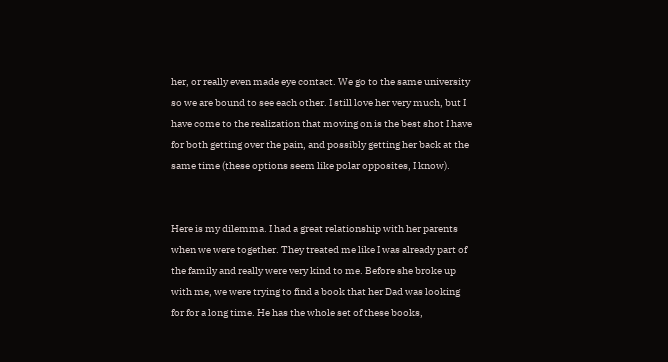her, or really even made eye contact. We go to the same university so we are bound to see each other. I still love her very much, but I have come to the realization that moving on is the best shot I have for both getting over the pain, and possibly getting her back at the same time (these options seem like polar opposites, I know).


Here is my dilemma. I had a great relationship with her parents when we were together. They treated me like I was already part of the family and really were very kind to me. Before she broke up with me, we were trying to find a book that her Dad was looking for for a long time. He has the whole set of these books,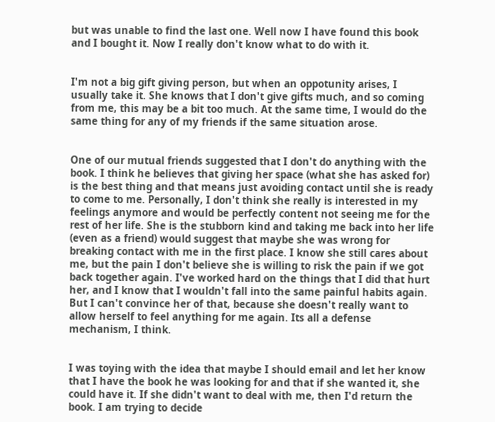but was unable to find the last one. Well now I have found this book and I bought it. Now I really don't know what to do with it.


I'm not a big gift giving person, but when an oppotunity arises, I usually take it. She knows that I don't give gifts much, and so coming from me, this may be a bit too much. At the same time, I would do the same thing for any of my friends if the same situation arose.


One of our mutual friends suggested that I don't do anything with the book. I think he believes that giving her space (what she has asked for) is the best thing and that means just avoiding contact until she is ready to come to me. Personally, I don't think she really is interested in my feelings anymore and would be perfectly content not seeing me for the rest of her life. She is the stubborn kind and taking me back into her life (even as a friend) would suggest that maybe she was wrong for breaking contact with me in the first place. I know she still cares about me, but the pain I don't believe she is willing to risk the pain if we got back together again. I've worked hard on the things that I did that hurt her, and I know that I wouldn't fall into the same painful habits again. But I can't convince her of that, because she doesn't really want to allow herself to feel anything for me again. Its all a defense mechanism, I think.


I was toying with the idea that maybe I should email and let her know that I have the book he was looking for and that if she wanted it, she could have it. If she didn't want to deal with me, then I'd return the book. I am trying to decide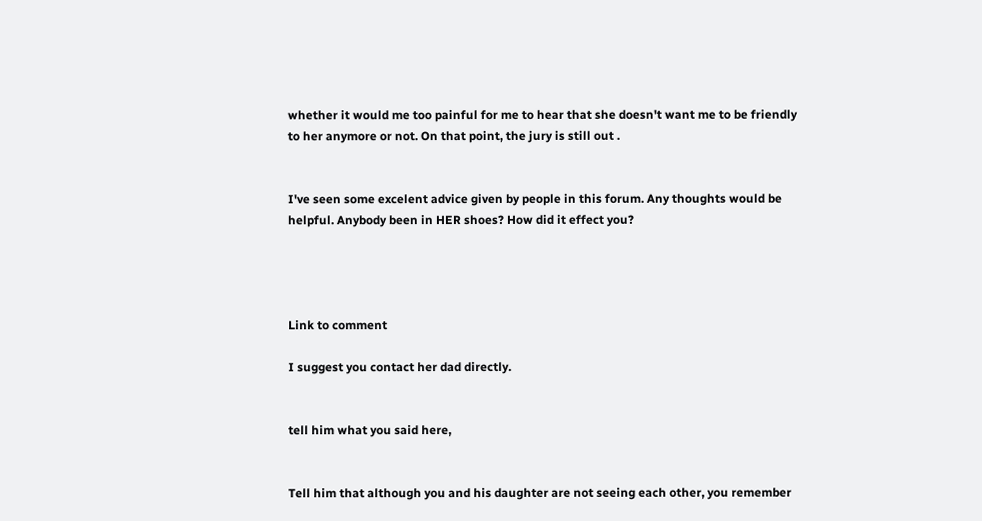whether it would me too painful for me to hear that she doesn't want me to be friendly to her anymore or not. On that point, the jury is still out .


I've seen some excelent advice given by people in this forum. Any thoughts would be helpful. Anybody been in HER shoes? How did it effect you?




Link to comment

I suggest you contact her dad directly.


tell him what you said here,


Tell him that although you and his daughter are not seeing each other, you remember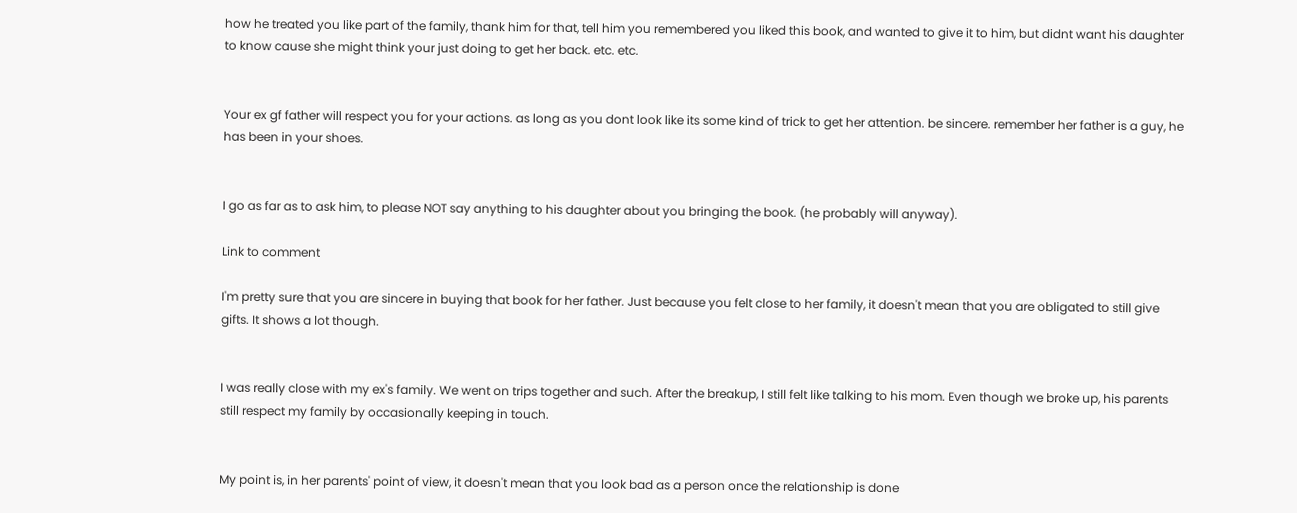how he treated you like part of the family, thank him for that, tell him you remembered you liked this book, and wanted to give it to him, but didnt want his daughter to know cause she might think your just doing to get her back. etc. etc.


Your ex gf father will respect you for your actions. as long as you dont look like its some kind of trick to get her attention. be sincere. remember her father is a guy, he has been in your shoes.


I go as far as to ask him, to please NOT say anything to his daughter about you bringing the book. (he probably will anyway).

Link to comment

I'm pretty sure that you are sincere in buying that book for her father. Just because you felt close to her family, it doesn't mean that you are obligated to still give gifts. It shows a lot though.


I was really close with my ex's family. We went on trips together and such. After the breakup, I still felt like talking to his mom. Even though we broke up, his parents still respect my family by occasionally keeping in touch.


My point is, in her parents' point of view, it doesn't mean that you look bad as a person once the relationship is done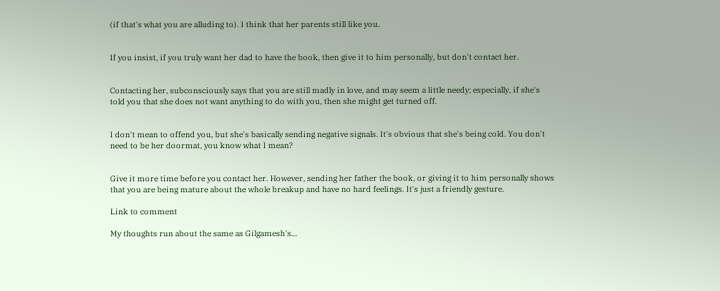(if that's what you are alluding to). I think that her parents still like you.


If you insist, if you truly want her dad to have the book, then give it to him personally, but don't contact her.


Contacting her, subconsciously says that you are still madly in love, and may seem a little needy; especially, if she's told you that she does not want anything to do with you, then she might get turned off.


I don't mean to offend you, but she's basically sending negative signals. It's obvious that she's being cold. You don't need to be her doormat, you know what I mean?


Give it more time before you contact her. However, sending her father the book, or giving it to him personally shows that you are being mature about the whole breakup and have no hard feelings. It's just a friendly gesture.

Link to comment

My thoughts run about the same as Gilgamesh's...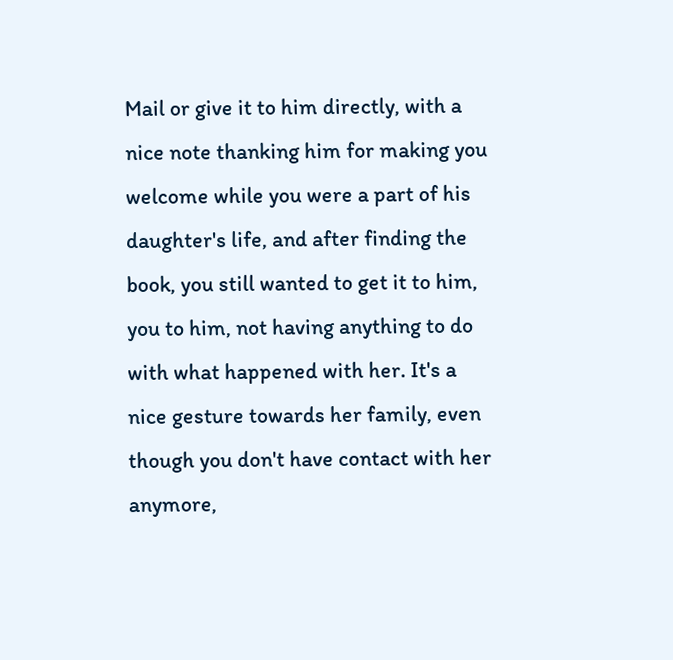Mail or give it to him directly, with a nice note thanking him for making you welcome while you were a part of his daughter's life, and after finding the book, you still wanted to get it to him, you to him, not having anything to do with what happened with her. It's a nice gesture towards her family, even though you don't have contact with her anymore,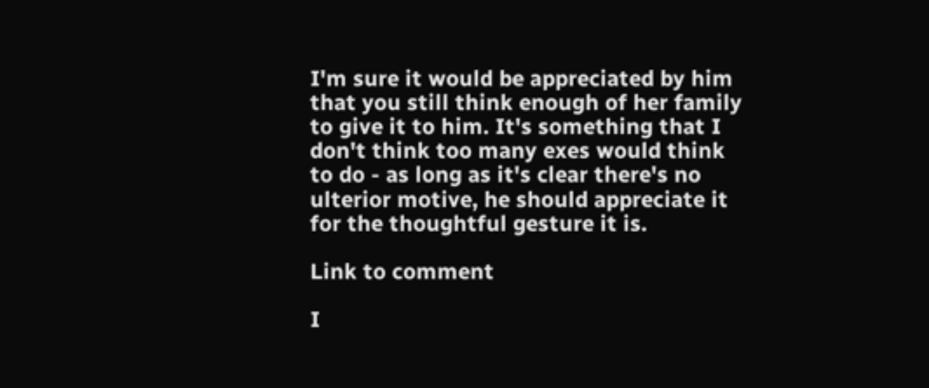I'm sure it would be appreciated by him that you still think enough of her family to give it to him. It's something that I don't think too many exes would think to do - as long as it's clear there's no ulterior motive, he should appreciate it for the thoughtful gesture it is.

Link to comment

I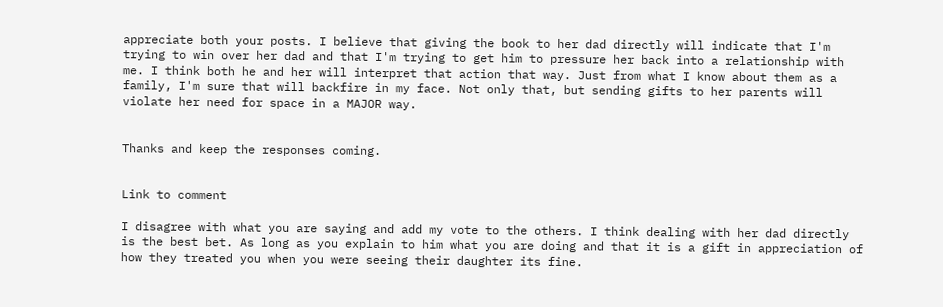appreciate both your posts. I believe that giving the book to her dad directly will indicate that I'm trying to win over her dad and that I'm trying to get him to pressure her back into a relationship with me. I think both he and her will interpret that action that way. Just from what I know about them as a family, I'm sure that will backfire in my face. Not only that, but sending gifts to her parents will violate her need for space in a MAJOR way.


Thanks and keep the responses coming.


Link to comment

I disagree with what you are saying and add my vote to the others. I think dealing with her dad directly is the best bet. As long as you explain to him what you are doing and that it is a gift in appreciation of how they treated you when you were seeing their daughter its fine.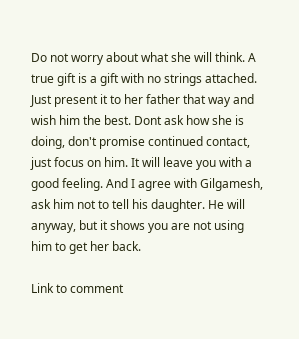Do not worry about what she will think. A true gift is a gift with no strings attached. Just present it to her father that way and wish him the best. Dont ask how she is doing, don't promise continued contact, just focus on him. It will leave you with a good feeling. And I agree with Gilgamesh, ask him not to tell his daughter. He will anyway, but it shows you are not using him to get her back.

Link to comment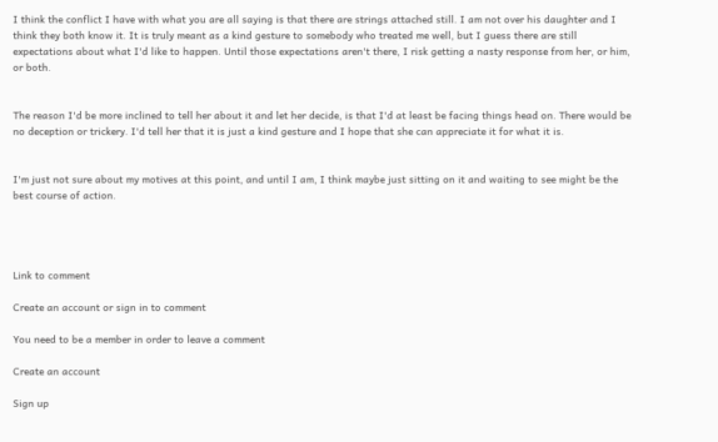I think the conflict I have with what you are all saying is that there are strings attached still. I am not over his daughter and I think they both know it. It is truly meant as a kind gesture to somebody who treated me well, but I guess there are still expectations about what I'd like to happen. Until those expectations aren't there, I risk getting a nasty response from her, or him, or both.


The reason I'd be more inclined to tell her about it and let her decide, is that I'd at least be facing things head on. There would be no deception or trickery. I'd tell her that it is just a kind gesture and I hope that she can appreciate it for what it is.


I'm just not sure about my motives at this point, and until I am, I think maybe just sitting on it and waiting to see might be the best course of action.




Link to comment

Create an account or sign in to comment

You need to be a member in order to leave a comment

Create an account

Sign up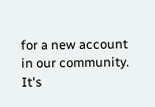for a new account in our community. It's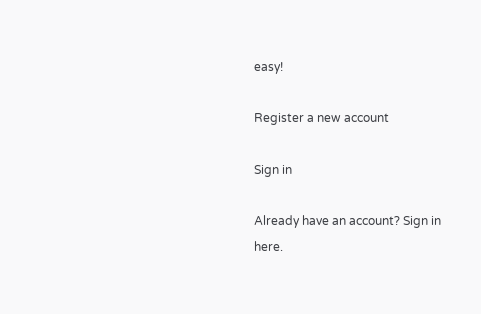easy!

Register a new account

Sign in

Already have an account? Sign in here.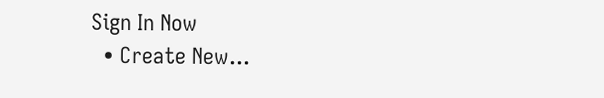Sign In Now
  • Create New...